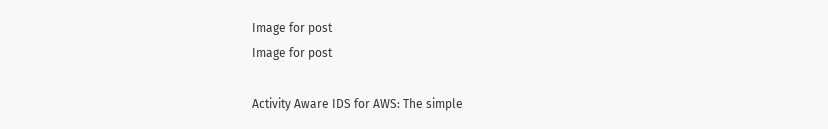Image for post
Image for post

Activity Aware IDS for AWS: The simple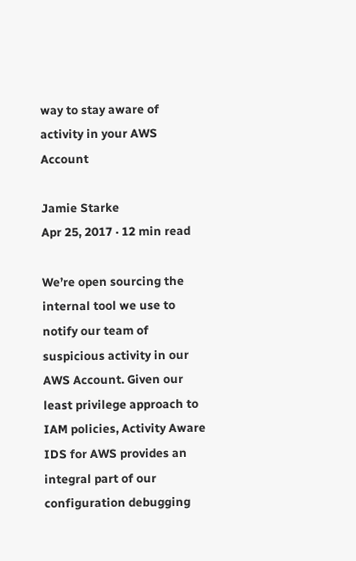way to stay aware of activity in your AWS Account

Jamie Starke
Apr 25, 2017 · 12 min read

We’re open sourcing the internal tool we use to notify our team of suspicious activity in our AWS Account. Given our least privilege approach to IAM policies, Activity Aware IDS for AWS provides an integral part of our configuration debugging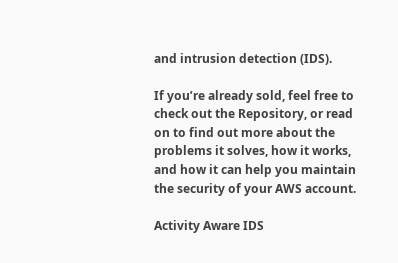and intrusion detection (IDS).

If you’re already sold, feel free to check out the Repository, or read on to find out more about the problems it solves, how it works, and how it can help you maintain the security of your AWS account.

Activity Aware IDS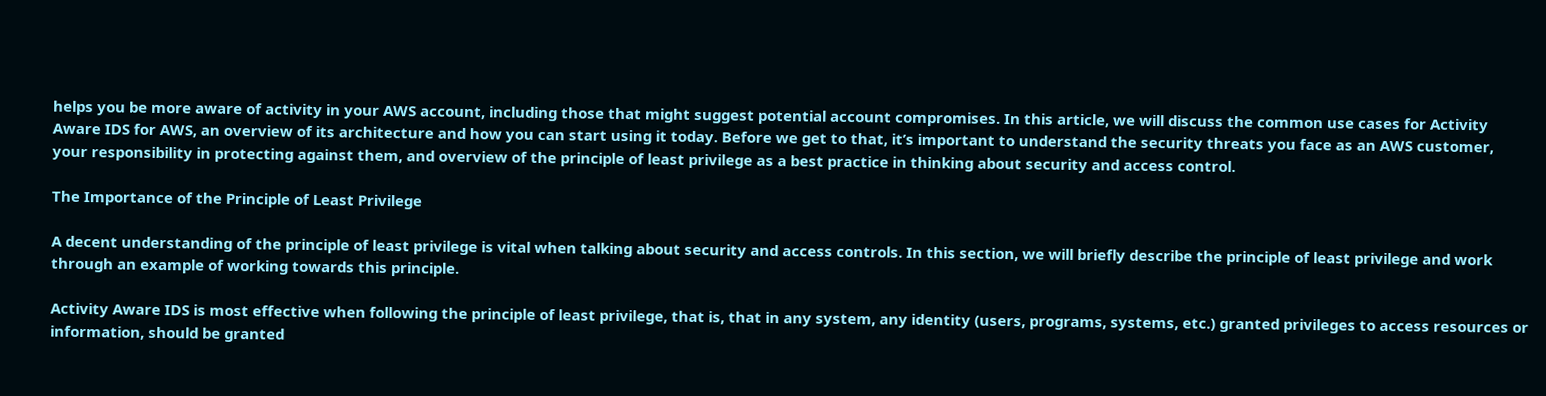helps you be more aware of activity in your AWS account, including those that might suggest potential account compromises. In this article, we will discuss the common use cases for Activity Aware IDS for AWS, an overview of its architecture and how you can start using it today. Before we get to that, it’s important to understand the security threats you face as an AWS customer, your responsibility in protecting against them, and overview of the principle of least privilege as a best practice in thinking about security and access control.

The Importance of the Principle of Least Privilege

A decent understanding of the principle of least privilege is vital when talking about security and access controls. In this section, we will briefly describe the principle of least privilege and work through an example of working towards this principle.

Activity Aware IDS is most effective when following the principle of least privilege, that is, that in any system, any identity (users, programs, systems, etc.) granted privileges to access resources or information, should be granted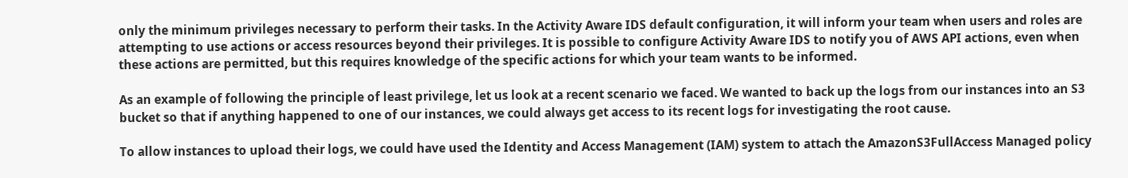only the minimum privileges necessary to perform their tasks. In the Activity Aware IDS default configuration, it will inform your team when users and roles are attempting to use actions or access resources beyond their privileges. It is possible to configure Activity Aware IDS to notify you of AWS API actions, even when these actions are permitted, but this requires knowledge of the specific actions for which your team wants to be informed.

As an example of following the principle of least privilege, let us look at a recent scenario we faced. We wanted to back up the logs from our instances into an S3 bucket so that if anything happened to one of our instances, we could always get access to its recent logs for investigating the root cause.

To allow instances to upload their logs, we could have used the Identity and Access Management (IAM) system to attach the AmazonS3FullAccess Managed policy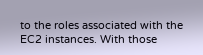to the roles associated with the EC2 instances. With those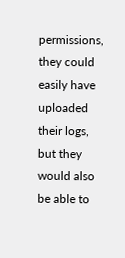permissions, they could easily have uploaded their logs, but they would also be able to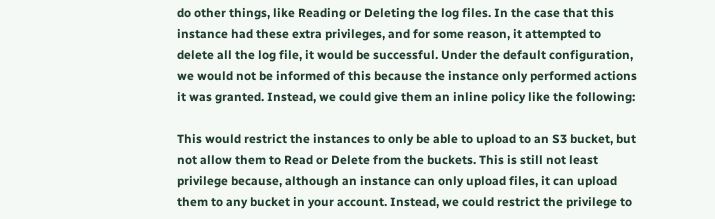do other things, like Reading or Deleting the log files. In the case that this instance had these extra privileges, and for some reason, it attempted to delete all the log file, it would be successful. Under the default configuration, we would not be informed of this because the instance only performed actions it was granted. Instead, we could give them an inline policy like the following:

This would restrict the instances to only be able to upload to an S3 bucket, but not allow them to Read or Delete from the buckets. This is still not least privilege because, although an instance can only upload files, it can upload them to any bucket in your account. Instead, we could restrict the privilege to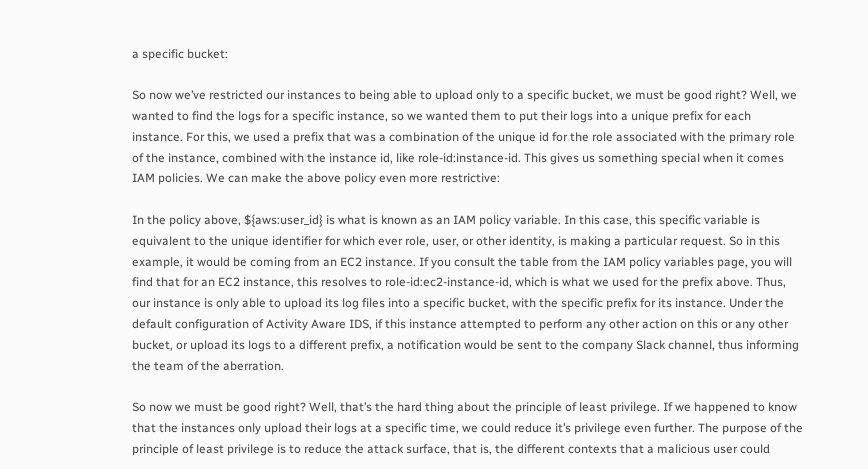a specific bucket:

So now we’ve restricted our instances to being able to upload only to a specific bucket, we must be good right? Well, we wanted to find the logs for a specific instance, so we wanted them to put their logs into a unique prefix for each instance. For this, we used a prefix that was a combination of the unique id for the role associated with the primary role of the instance, combined with the instance id, like role-id:instance-id. This gives us something special when it comes IAM policies. We can make the above policy even more restrictive:

In the policy above, ${aws:user_id} is what is known as an IAM policy variable. In this case, this specific variable is equivalent to the unique identifier for which ever role, user, or other identity, is making a particular request. So in this example, it would be coming from an EC2 instance. If you consult the table from the IAM policy variables page, you will find that for an EC2 instance, this resolves to role-id:ec2-instance-id, which is what we used for the prefix above. Thus, our instance is only able to upload its log files into a specific bucket, with the specific prefix for its instance. Under the default configuration of Activity Aware IDS, if this instance attempted to perform any other action on this or any other bucket, or upload its logs to a different prefix, a notification would be sent to the company Slack channel, thus informing the team of the aberration.

So now we must be good right? Well, that’s the hard thing about the principle of least privilege. If we happened to know that the instances only upload their logs at a specific time, we could reduce it’s privilege even further. The purpose of the principle of least privilege is to reduce the attack surface, that is, the different contexts that a malicious user could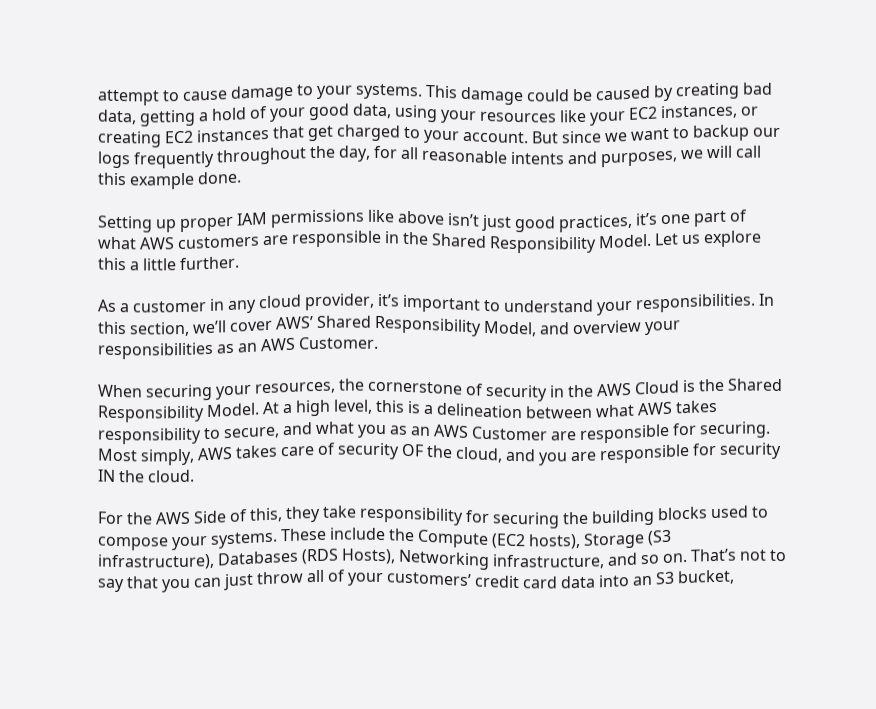attempt to cause damage to your systems. This damage could be caused by creating bad data, getting a hold of your good data, using your resources like your EC2 instances, or creating EC2 instances that get charged to your account. But since we want to backup our logs frequently throughout the day, for all reasonable intents and purposes, we will call this example done.

Setting up proper IAM permissions like above isn’t just good practices, it’s one part of what AWS customers are responsible in the Shared Responsibility Model. Let us explore this a little further.

As a customer in any cloud provider, it’s important to understand your responsibilities. In this section, we’ll cover AWS’ Shared Responsibility Model, and overview your responsibilities as an AWS Customer.

When securing your resources, the cornerstone of security in the AWS Cloud is the Shared Responsibility Model. At a high level, this is a delineation between what AWS takes responsibility to secure, and what you as an AWS Customer are responsible for securing. Most simply, AWS takes care of security OF the cloud, and you are responsible for security IN the cloud.

For the AWS Side of this, they take responsibility for securing the building blocks used to compose your systems. These include the Compute (EC2 hosts), Storage (S3 infrastructure), Databases (RDS Hosts), Networking infrastructure, and so on. That’s not to say that you can just throw all of your customers’ credit card data into an S3 bucket,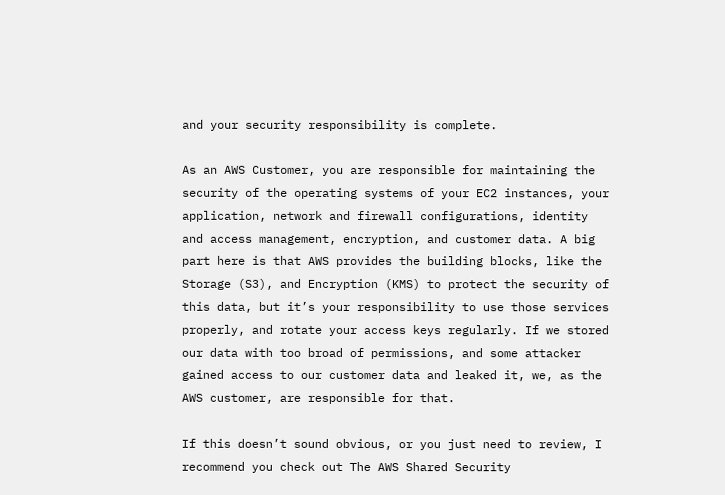and your security responsibility is complete.

As an AWS Customer, you are responsible for maintaining the security of the operating systems of your EC2 instances, your application, network and firewall configurations, identity and access management, encryption, and customer data. A big part here is that AWS provides the building blocks, like the Storage (S3), and Encryption (KMS) to protect the security of this data, but it’s your responsibility to use those services properly, and rotate your access keys regularly. If we stored our data with too broad of permissions, and some attacker gained access to our customer data and leaked it, we, as the AWS customer, are responsible for that.

If this doesn’t sound obvious, or you just need to review, I recommend you check out The AWS Shared Security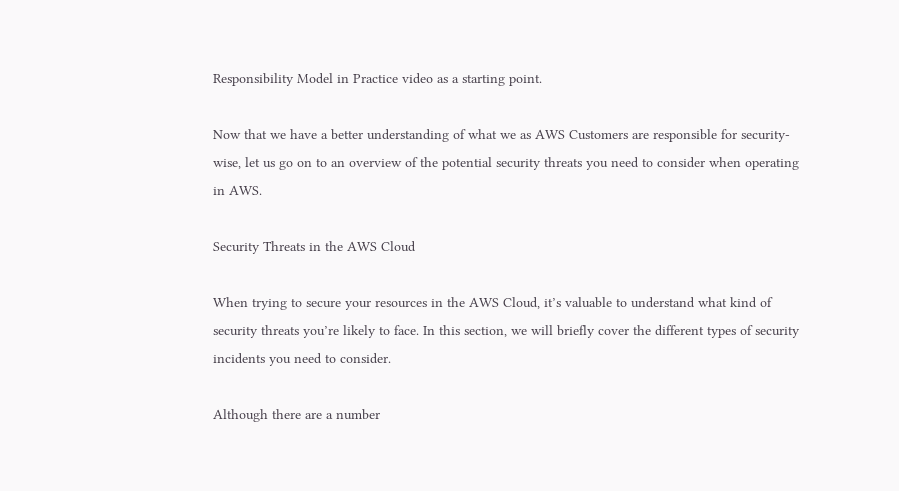Responsibility Model in Practice video as a starting point.

Now that we have a better understanding of what we as AWS Customers are responsible for security-wise, let us go on to an overview of the potential security threats you need to consider when operating in AWS.

Security Threats in the AWS Cloud

When trying to secure your resources in the AWS Cloud, it’s valuable to understand what kind of security threats you’re likely to face. In this section, we will briefly cover the different types of security incidents you need to consider.

Although there are a number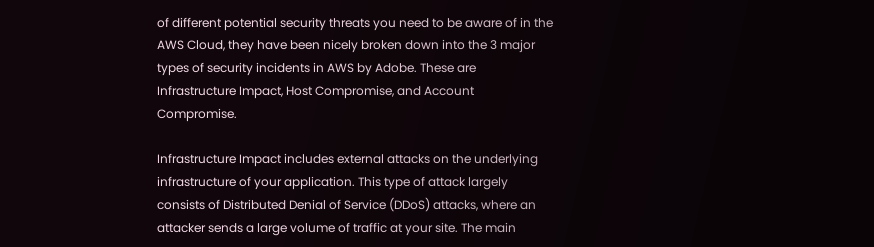of different potential security threats you need to be aware of in the AWS Cloud, they have been nicely broken down into the 3 major types of security incidents in AWS by Adobe. These are Infrastructure Impact, Host Compromise, and Account Compromise.

Infrastructure Impact includes external attacks on the underlying infrastructure of your application. This type of attack largely consists of Distributed Denial of Service (DDoS) attacks, where an attacker sends a large volume of traffic at your site. The main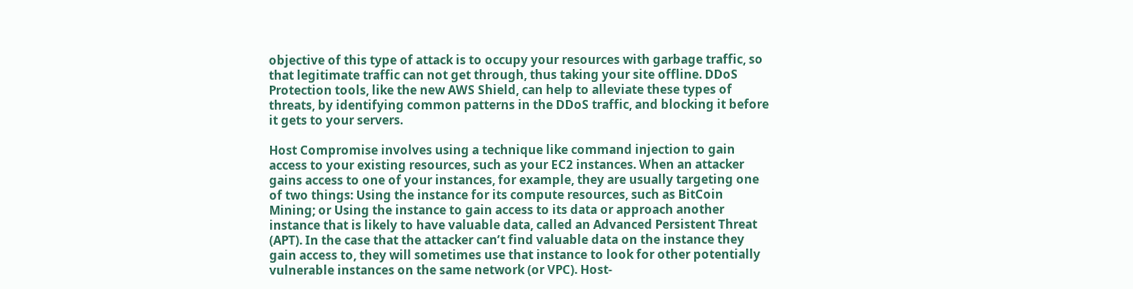objective of this type of attack is to occupy your resources with garbage traffic, so that legitimate traffic can not get through, thus taking your site offline. DDoS Protection tools, like the new AWS Shield, can help to alleviate these types of threats, by identifying common patterns in the DDoS traffic, and blocking it before it gets to your servers.

Host Compromise involves using a technique like command injection to gain access to your existing resources, such as your EC2 instances. When an attacker gains access to one of your instances, for example, they are usually targeting one of two things: Using the instance for its compute resources, such as BitCoin Mining; or Using the instance to gain access to its data or approach another instance that is likely to have valuable data, called an Advanced Persistent Threat (APT). In the case that the attacker can’t find valuable data on the instance they gain access to, they will sometimes use that instance to look for other potentially vulnerable instances on the same network (or VPC). Host-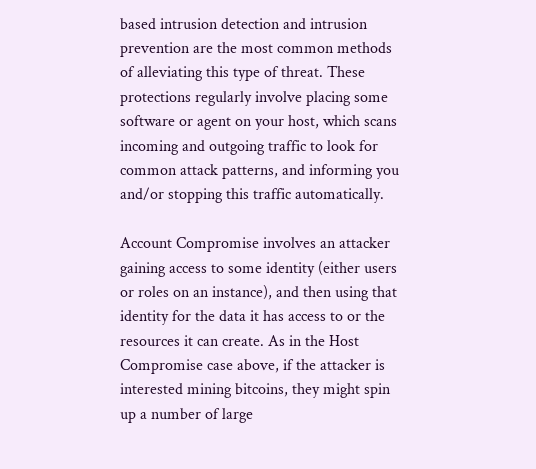based intrusion detection and intrusion prevention are the most common methods of alleviating this type of threat. These protections regularly involve placing some software or agent on your host, which scans incoming and outgoing traffic to look for common attack patterns, and informing you and/or stopping this traffic automatically.

Account Compromise involves an attacker gaining access to some identity (either users or roles on an instance), and then using that identity for the data it has access to or the resources it can create. As in the Host Compromise case above, if the attacker is interested mining bitcoins, they might spin up a number of large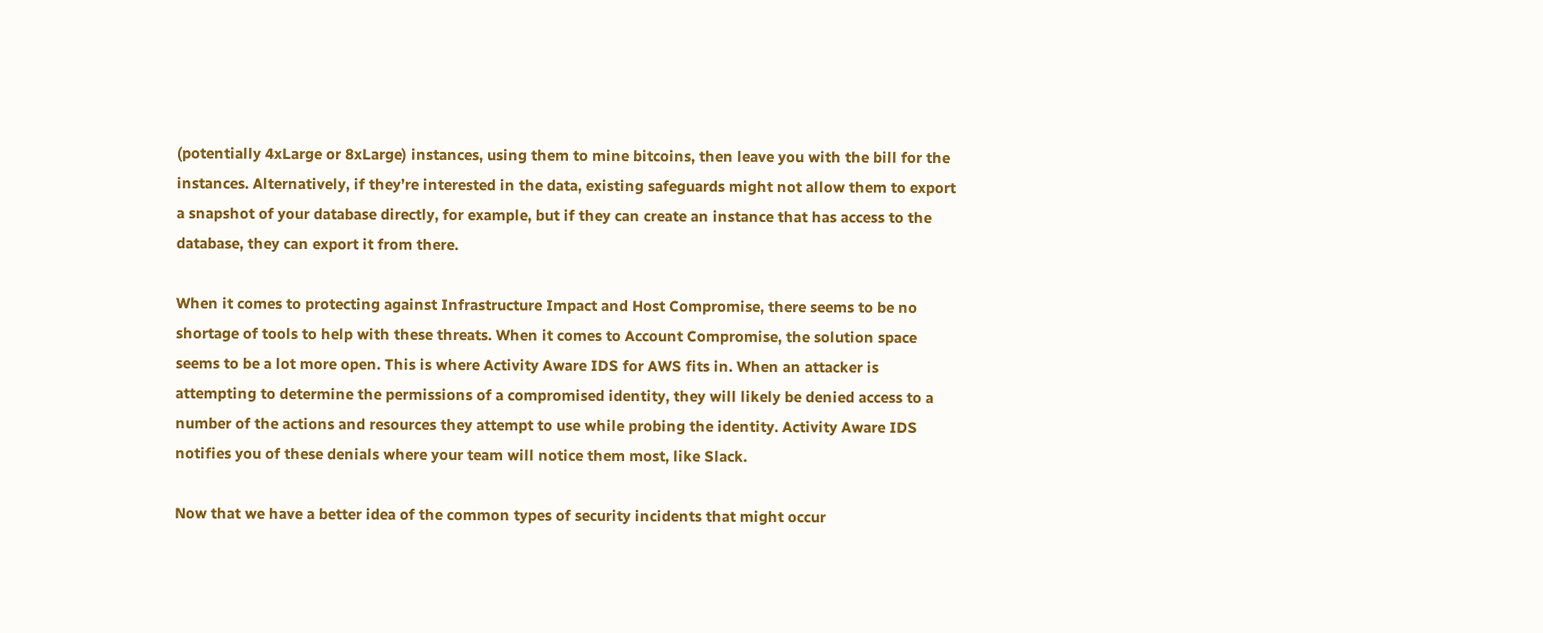(potentially 4xLarge or 8xLarge) instances, using them to mine bitcoins, then leave you with the bill for the instances. Alternatively, if they’re interested in the data, existing safeguards might not allow them to export a snapshot of your database directly, for example, but if they can create an instance that has access to the database, they can export it from there.

When it comes to protecting against Infrastructure Impact and Host Compromise, there seems to be no shortage of tools to help with these threats. When it comes to Account Compromise, the solution space seems to be a lot more open. This is where Activity Aware IDS for AWS fits in. When an attacker is attempting to determine the permissions of a compromised identity, they will likely be denied access to a number of the actions and resources they attempt to use while probing the identity. Activity Aware IDS notifies you of these denials where your team will notice them most, like Slack.

Now that we have a better idea of the common types of security incidents that might occur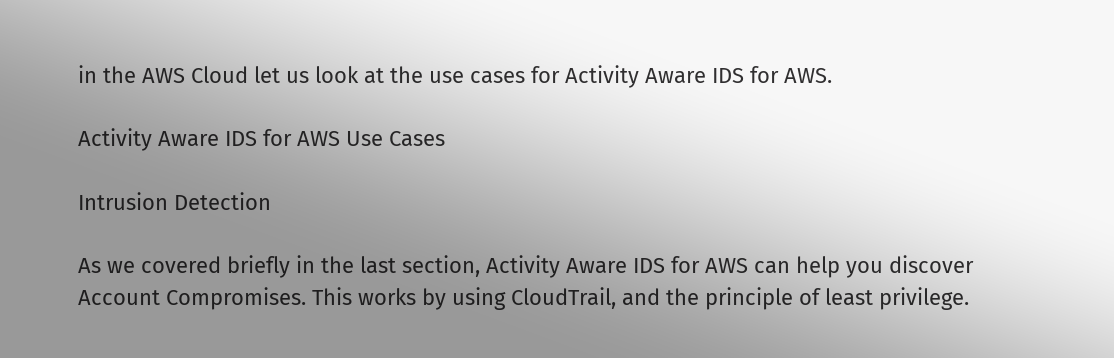in the AWS Cloud let us look at the use cases for Activity Aware IDS for AWS.

Activity Aware IDS for AWS Use Cases

Intrusion Detection

As we covered briefly in the last section, Activity Aware IDS for AWS can help you discover Account Compromises. This works by using CloudTrail, and the principle of least privilege.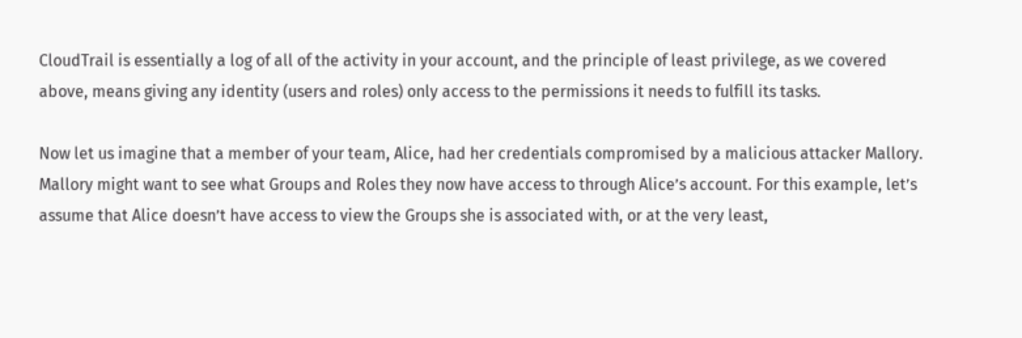CloudTrail is essentially a log of all of the activity in your account, and the principle of least privilege, as we covered above, means giving any identity (users and roles) only access to the permissions it needs to fulfill its tasks.

Now let us imagine that a member of your team, Alice, had her credentials compromised by a malicious attacker Mallory. Mallory might want to see what Groups and Roles they now have access to through Alice’s account. For this example, let’s assume that Alice doesn’t have access to view the Groups she is associated with, or at the very least,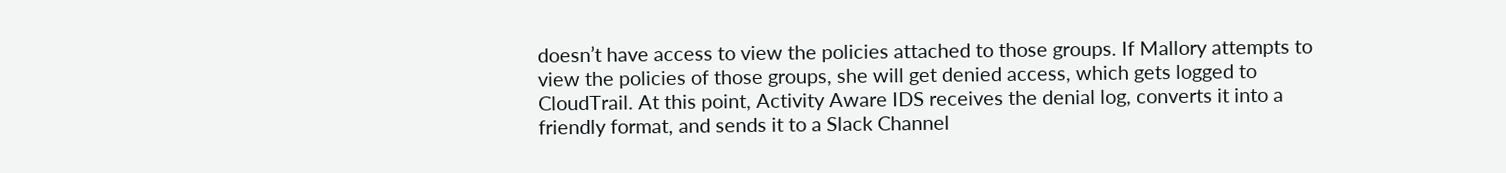doesn’t have access to view the policies attached to those groups. If Mallory attempts to view the policies of those groups, she will get denied access, which gets logged to CloudTrail. At this point, Activity Aware IDS receives the denial log, converts it into a friendly format, and sends it to a Slack Channel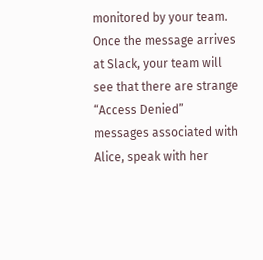monitored by your team. Once the message arrives at Slack, your team will see that there are strange “Access Denied” messages associated with Alice, speak with her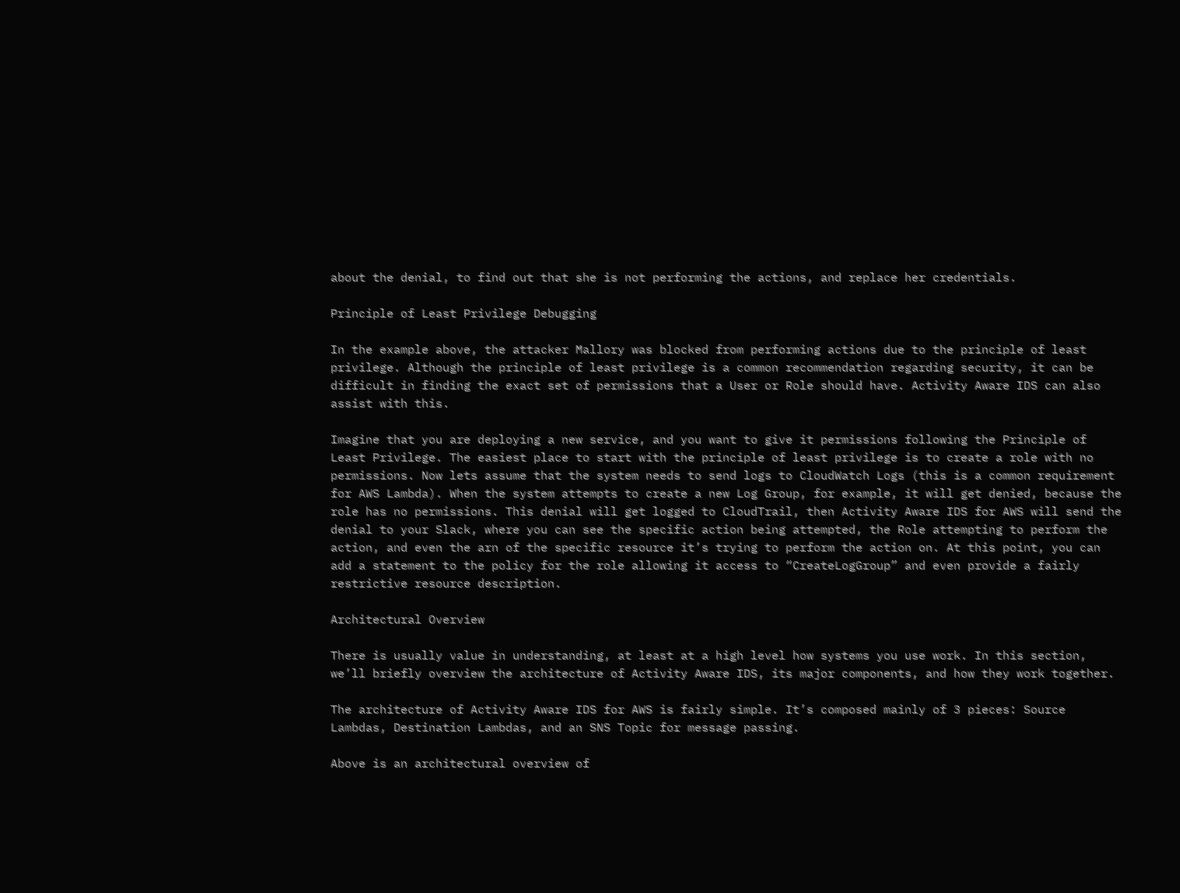about the denial, to find out that she is not performing the actions, and replace her credentials.

Principle of Least Privilege Debugging

In the example above, the attacker Mallory was blocked from performing actions due to the principle of least privilege. Although the principle of least privilege is a common recommendation regarding security, it can be difficult in finding the exact set of permissions that a User or Role should have. Activity Aware IDS can also assist with this.

Imagine that you are deploying a new service, and you want to give it permissions following the Principle of Least Privilege. The easiest place to start with the principle of least privilege is to create a role with no permissions. Now lets assume that the system needs to send logs to CloudWatch Logs (this is a common requirement for AWS Lambda). When the system attempts to create a new Log Group, for example, it will get denied, because the role has no permissions. This denial will get logged to CloudTrail, then Activity Aware IDS for AWS will send the denial to your Slack, where you can see the specific action being attempted, the Role attempting to perform the action, and even the arn of the specific resource it’s trying to perform the action on. At this point, you can add a statement to the policy for the role allowing it access to “CreateLogGroup” and even provide a fairly restrictive resource description.

Architectural Overview

There is usually value in understanding, at least at a high level how systems you use work. In this section, we’ll briefly overview the architecture of Activity Aware IDS, its major components, and how they work together.

The architecture of Activity Aware IDS for AWS is fairly simple. It’s composed mainly of 3 pieces: Source Lambdas, Destination Lambdas, and an SNS Topic for message passing.

Above is an architectural overview of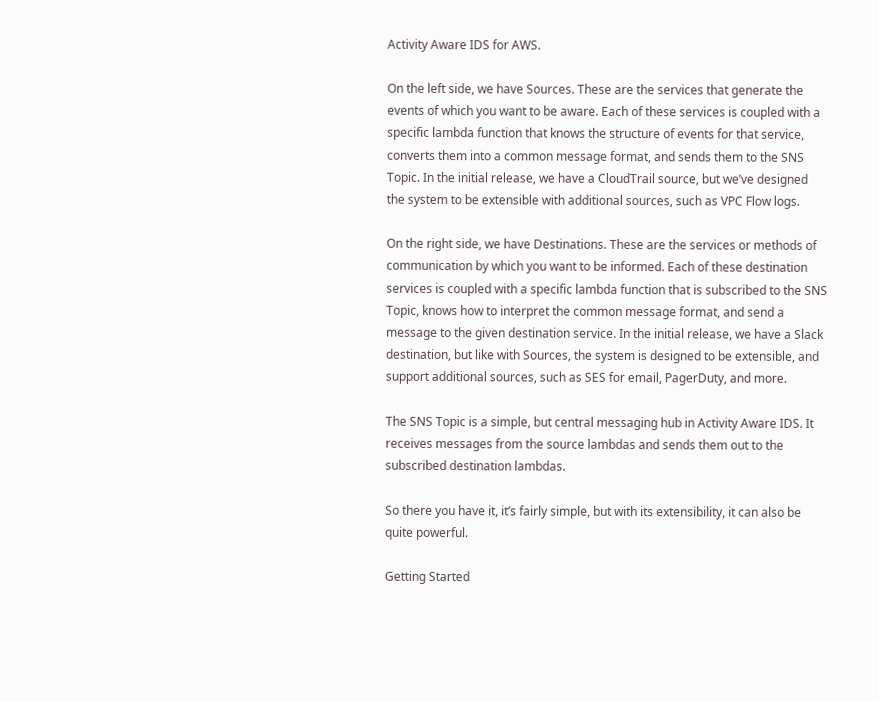Activity Aware IDS for AWS.

On the left side, we have Sources. These are the services that generate the events of which you want to be aware. Each of these services is coupled with a specific lambda function that knows the structure of events for that service, converts them into a common message format, and sends them to the SNS Topic. In the initial release, we have a CloudTrail source, but we’ve designed the system to be extensible with additional sources, such as VPC Flow logs.

On the right side, we have Destinations. These are the services or methods of communication by which you want to be informed. Each of these destination services is coupled with a specific lambda function that is subscribed to the SNS Topic, knows how to interpret the common message format, and send a message to the given destination service. In the initial release, we have a Slack destination, but like with Sources, the system is designed to be extensible, and support additional sources, such as SES for email, PagerDuty, and more.

The SNS Topic is a simple, but central messaging hub in Activity Aware IDS. It receives messages from the source lambdas and sends them out to the subscribed destination lambdas.

So there you have it, it’s fairly simple, but with its extensibility, it can also be quite powerful.

Getting Started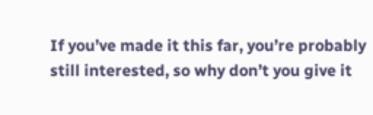If you’ve made it this far, you’re probably still interested, so why don’t you give it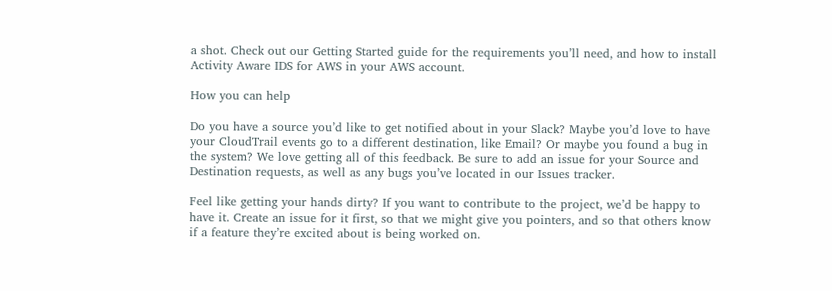a shot. Check out our Getting Started guide for the requirements you’ll need, and how to install Activity Aware IDS for AWS in your AWS account.

How you can help

Do you have a source you’d like to get notified about in your Slack? Maybe you’d love to have your CloudTrail events go to a different destination, like Email? Or maybe you found a bug in the system? We love getting all of this feedback. Be sure to add an issue for your Source and Destination requests, as well as any bugs you’ve located in our Issues tracker.

Feel like getting your hands dirty? If you want to contribute to the project, we’d be happy to have it. Create an issue for it first, so that we might give you pointers, and so that others know if a feature they’re excited about is being worked on.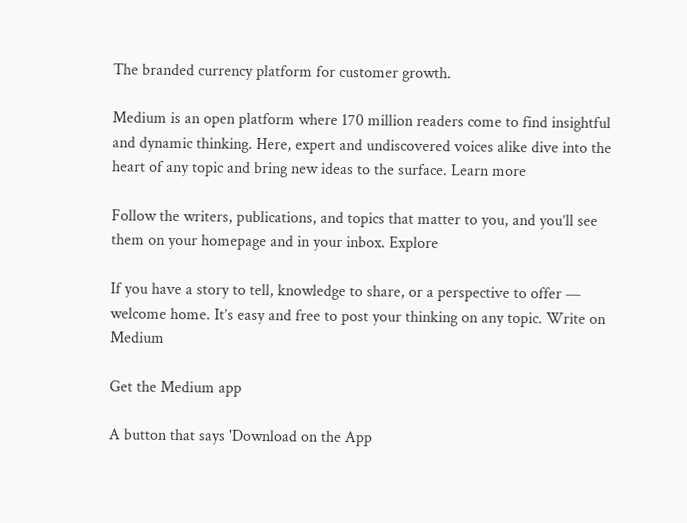The branded currency platform for customer growth.

Medium is an open platform where 170 million readers come to find insightful and dynamic thinking. Here, expert and undiscovered voices alike dive into the heart of any topic and bring new ideas to the surface. Learn more

Follow the writers, publications, and topics that matter to you, and you’ll see them on your homepage and in your inbox. Explore

If you have a story to tell, knowledge to share, or a perspective to offer — welcome home. It’s easy and free to post your thinking on any topic. Write on Medium

Get the Medium app

A button that says 'Download on the App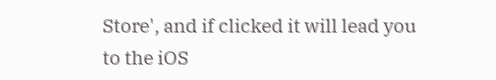Store', and if clicked it will lead you to the iOS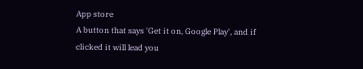App store
A button that says 'Get it on, Google Play', and if clicked it will lead you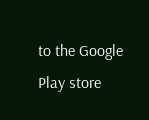to the Google Play store